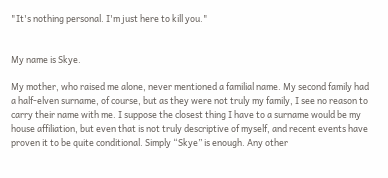"It's nothing personal. I'm just here to kill you."


My name is Skye.

My mother, who raised me alone, never mentioned a familial name. My second family had a half-elven surname, of course, but as they were not truly my family, I see no reason to carry their name with me. I suppose the closest thing I have to a surname would be my house affiliation, but even that is not truly descriptive of myself, and recent events have proven it to be quite conditional. Simply “Skye” is enough. Any other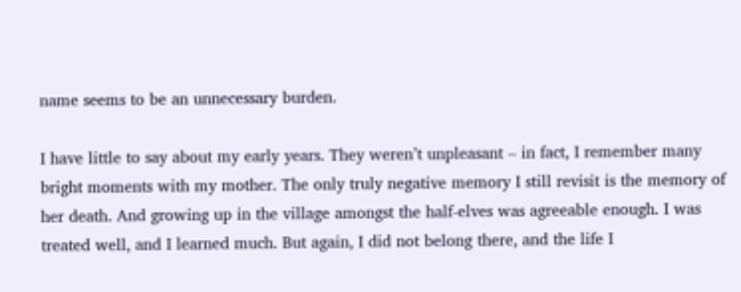name seems to be an unnecessary burden.

I have little to say about my early years. They weren’t unpleasant – in fact, I remember many bright moments with my mother. The only truly negative memory I still revisit is the memory of her death. And growing up in the village amongst the half-elves was agreeable enough. I was treated well, and I learned much. But again, I did not belong there, and the life I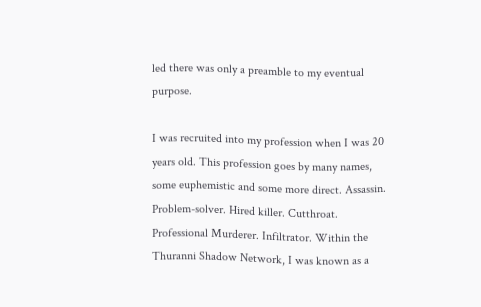led there was only a preamble to my eventual purpose.

I was recruited into my profession when I was 20 years old. This profession goes by many names, some euphemistic and some more direct. Assassin. Problem-solver. Hired killer. Cutthroat. Professional Murderer. Infiltrator. Within the Thuranni Shadow Network, I was known as a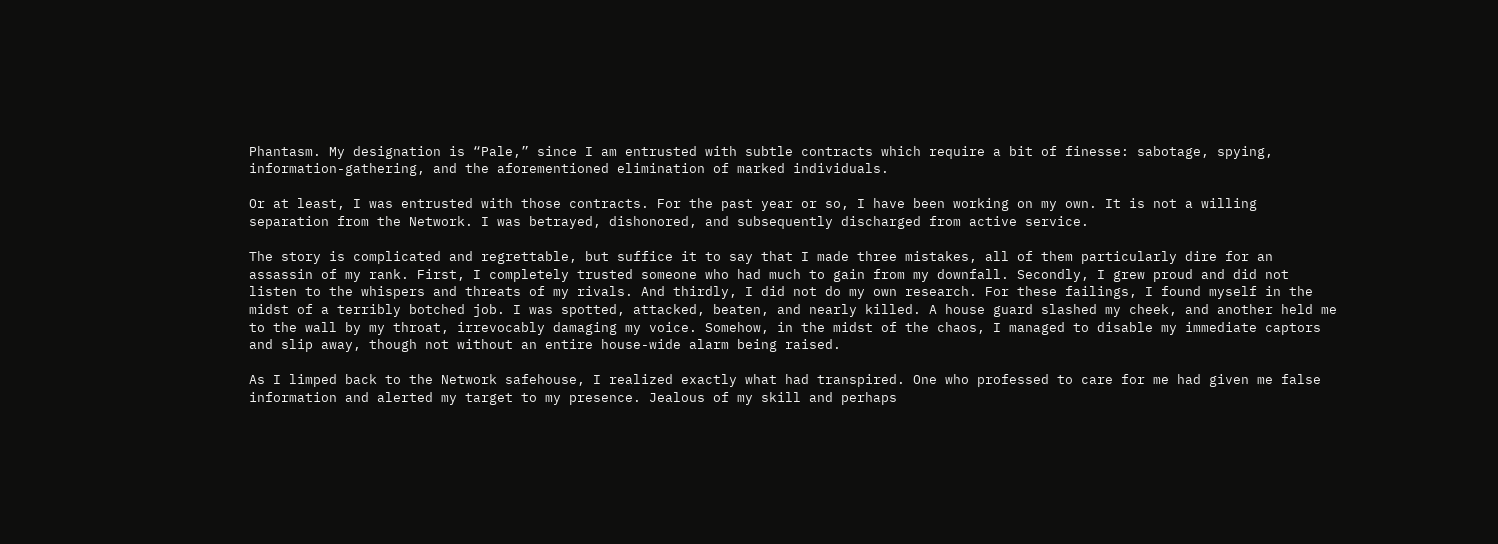Phantasm. My designation is “Pale,” since I am entrusted with subtle contracts which require a bit of finesse: sabotage, spying, information-gathering, and the aforementioned elimination of marked individuals.

Or at least, I was entrusted with those contracts. For the past year or so, I have been working on my own. It is not a willing separation from the Network. I was betrayed, dishonored, and subsequently discharged from active service.

The story is complicated and regrettable, but suffice it to say that I made three mistakes, all of them particularly dire for an assassin of my rank. First, I completely trusted someone who had much to gain from my downfall. Secondly, I grew proud and did not listen to the whispers and threats of my rivals. And thirdly, I did not do my own research. For these failings, I found myself in the midst of a terribly botched job. I was spotted, attacked, beaten, and nearly killed. A house guard slashed my cheek, and another held me to the wall by my throat, irrevocably damaging my voice. Somehow, in the midst of the chaos, I managed to disable my immediate captors and slip away, though not without an entire house-wide alarm being raised.

As I limped back to the Network safehouse, I realized exactly what had transpired. One who professed to care for me had given me false information and alerted my target to my presence. Jealous of my skill and perhaps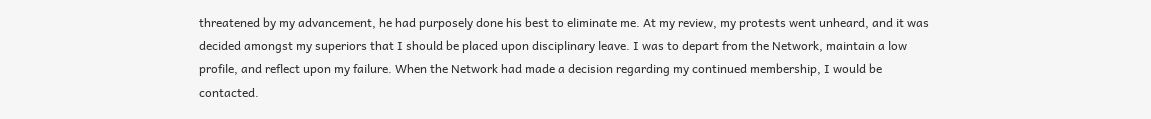threatened by my advancement, he had purposely done his best to eliminate me. At my review, my protests went unheard, and it was decided amongst my superiors that I should be placed upon disciplinary leave. I was to depart from the Network, maintain a low profile, and reflect upon my failure. When the Network had made a decision regarding my continued membership, I would be contacted.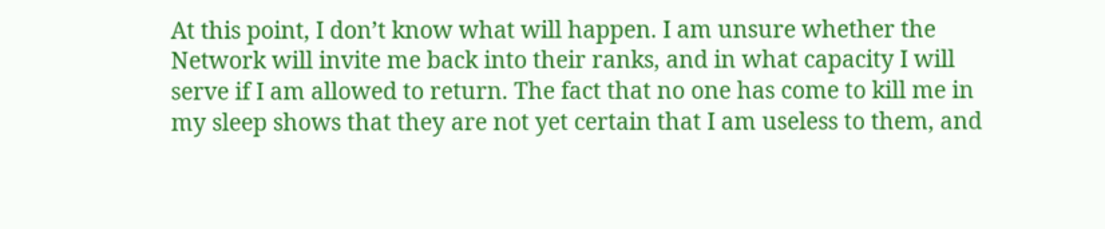At this point, I don’t know what will happen. I am unsure whether the Network will invite me back into their ranks, and in what capacity I will serve if I am allowed to return. The fact that no one has come to kill me in my sleep shows that they are not yet certain that I am useless to them, and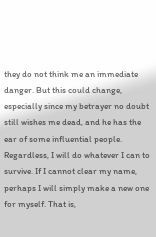they do not think me an immediate danger. But this could change, especially since my betrayer no doubt still wishes me dead, and he has the ear of some influential people. Regardless, I will do whatever I can to survive. If I cannot clear my name, perhaps I will simply make a new one for myself. That is,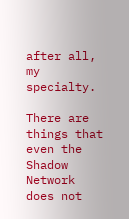after all, my specialty.

There are things that even the Shadow Network does not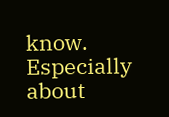know. Especially about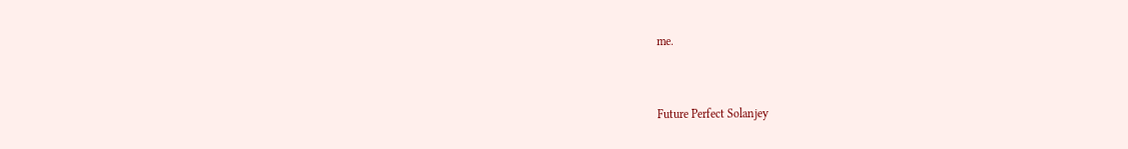me.


Future Perfect Solanjey